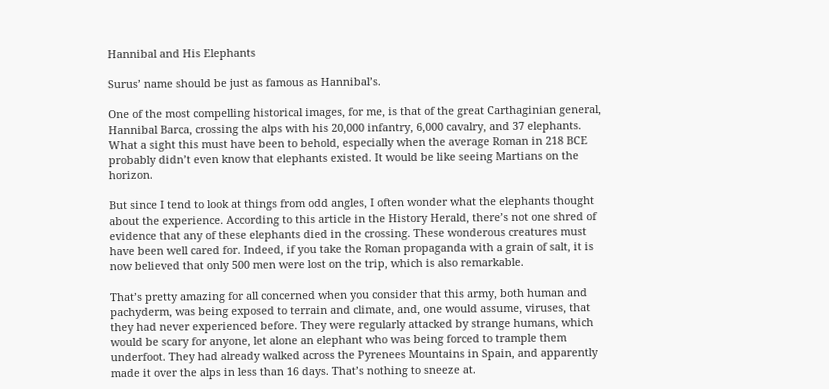Hannibal and His Elephants

Surus’ name should be just as famous as Hannibal’s.

One of the most compelling historical images, for me, is that of the great Carthaginian general, Hannibal Barca, crossing the alps with his 20,000 infantry, 6,000 cavalry, and 37 elephants. What a sight this must have been to behold, especially when the average Roman in 218 BCE probably didn’t even know that elephants existed. It would be like seeing Martians on the horizon.

But since I tend to look at things from odd angles, I often wonder what the elephants thought about the experience. According to this article in the History Herald, there’s not one shred of evidence that any of these elephants died in the crossing. These wonderous creatures must have been well cared for. Indeed, if you take the Roman propaganda with a grain of salt, it is now believed that only 500 men were lost on the trip, which is also remarkable.

That’s pretty amazing for all concerned when you consider that this army, both human and pachyderm, was being exposed to terrain and climate, and, one would assume, viruses, that they had never experienced before. They were regularly attacked by strange humans, which would be scary for anyone, let alone an elephant who was being forced to trample them underfoot. They had already walked across the Pyrenees Mountains in Spain, and apparently made it over the alps in less than 16 days. That’s nothing to sneeze at.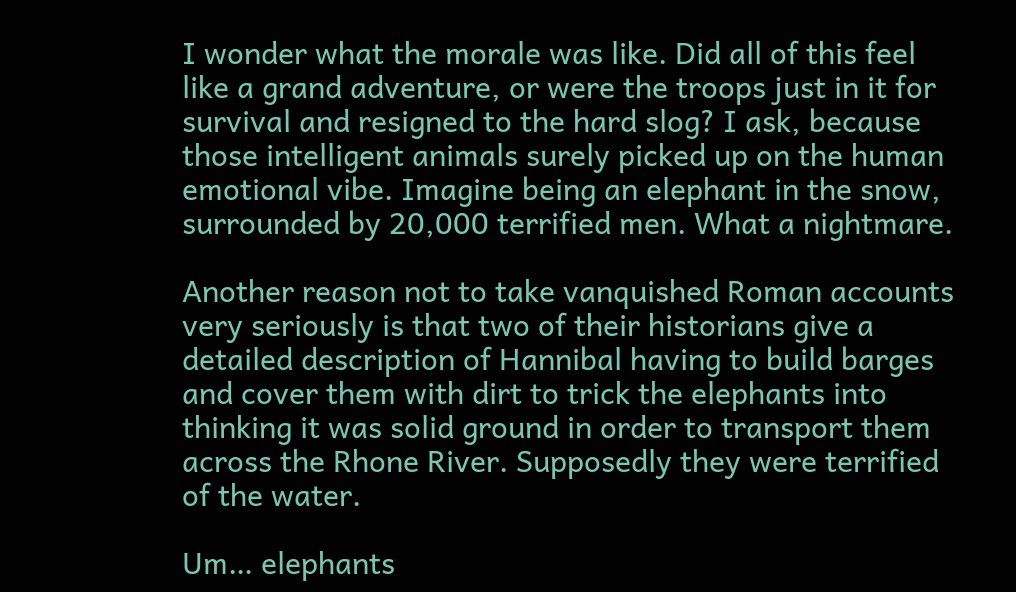I wonder what the morale was like. Did all of this feel like a grand adventure, or were the troops just in it for survival and resigned to the hard slog? I ask, because those intelligent animals surely picked up on the human emotional vibe. Imagine being an elephant in the snow, surrounded by 20,000 terrified men. What a nightmare.

Another reason not to take vanquished Roman accounts very seriously is that two of their historians give a detailed description of Hannibal having to build barges and cover them with dirt to trick the elephants into thinking it was solid ground in order to transport them across the Rhone River. Supposedly they were terrified of the water.

Um… elephants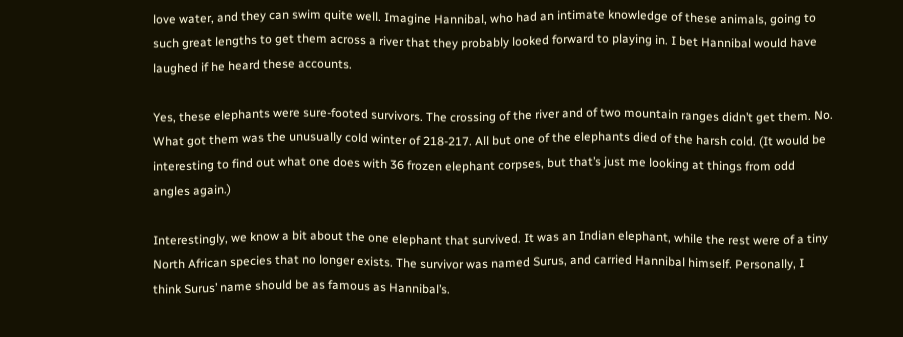love water, and they can swim quite well. Imagine Hannibal, who had an intimate knowledge of these animals, going to such great lengths to get them across a river that they probably looked forward to playing in. I bet Hannibal would have laughed if he heard these accounts.

Yes, these elephants were sure-footed survivors. The crossing of the river and of two mountain ranges didn’t get them. No. What got them was the unusually cold winter of 218-217. All but one of the elephants died of the harsh cold. (It would be interesting to find out what one does with 36 frozen elephant corpses, but that’s just me looking at things from odd angles again.)

Interestingly, we know a bit about the one elephant that survived. It was an Indian elephant, while the rest were of a tiny North African species that no longer exists. The survivor was named Surus, and carried Hannibal himself. Personally, I think Surus’ name should be as famous as Hannibal’s.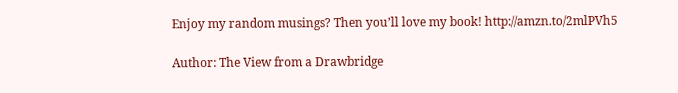Enjoy my random musings? Then you’ll love my book! http://amzn.to/2mlPVh5

Author: The View from a Drawbridge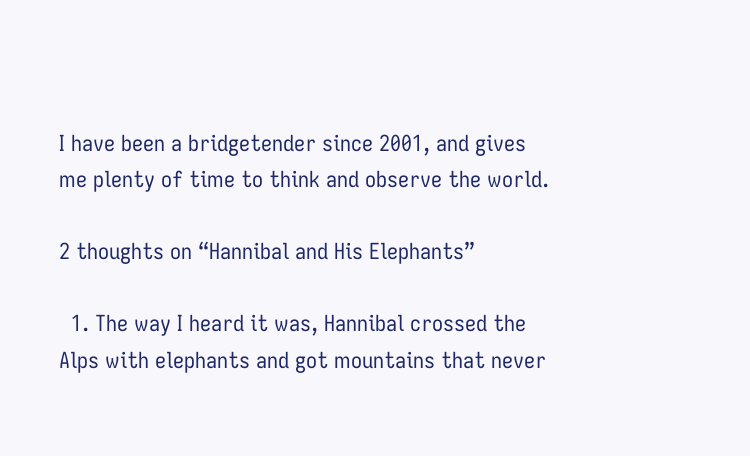I have been a bridgetender since 2001, and gives me plenty of time to think and observe the world.

2 thoughts on “Hannibal and His Elephants”

  1. The way I heard it was, Hannibal crossed the Alps with elephants and got mountains that never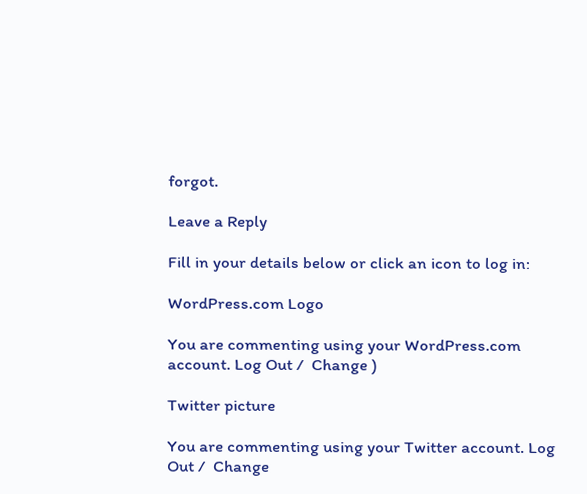forgot.

Leave a Reply

Fill in your details below or click an icon to log in:

WordPress.com Logo

You are commenting using your WordPress.com account. Log Out /  Change )

Twitter picture

You are commenting using your Twitter account. Log Out /  Change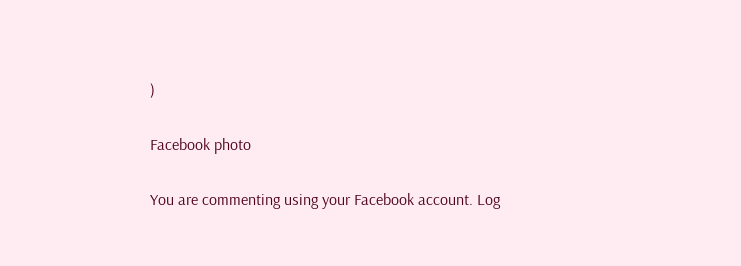)

Facebook photo

You are commenting using your Facebook account. Log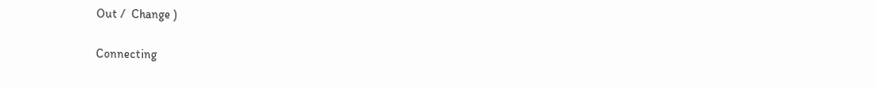Out /  Change )

Connecting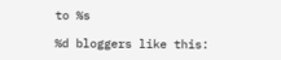to %s

%d bloggers like this: